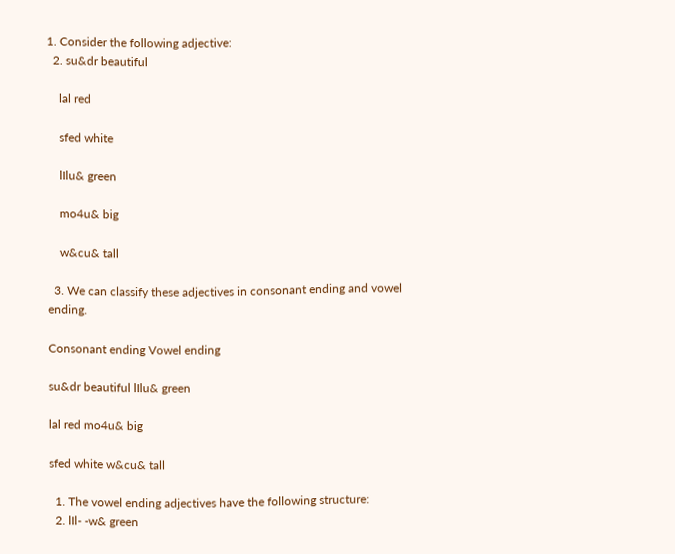1. Consider the following adjective:
  2. su&dr beautiful

    lal red

    sfed white

    lIlu& green

    mo4u& big

    w&cu& tall

  3. We can classify these adjectives in consonant ending and vowel ending.

Consonant ending Vowel ending

su&dr beautiful lIlu& green

lal red mo4u& big

sfed white w&cu& tall

  1. The vowel ending adjectives have the following structure:
  2. lIl- -w& green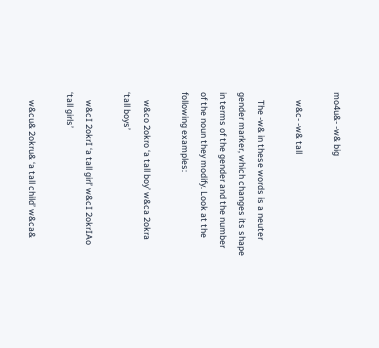mo4u&- -w& big

    w&c- -w& tall

    The -w& in these words is a neuter gender marker, which changes its shape in terms of the gender and the number of the noun they modify. Look at the following examples:

    w&co 2okro ‘a tall boy’ w&ca 2okra ‘tall boys’

    w&cI 2okrI ‘a tall girl’ w&cI 2okrIAo ‘tall girls’

    w&cu& 2okru& ‘a tall child’ w&ca&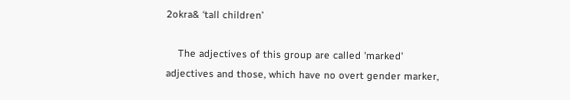2okra& ‘tall children’

    The adjectives of this group are called 'marked' adjectives and those, which have no overt gender marker,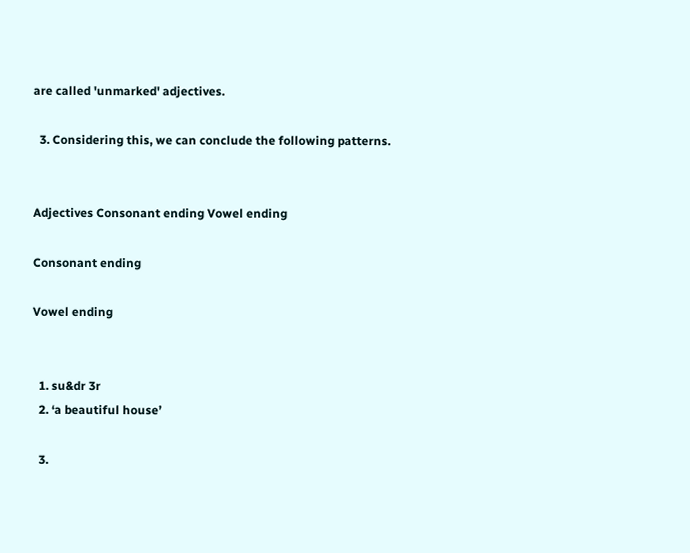are called 'unmarked' adjectives.

  3. Considering this, we can conclude the following patterns.


Adjectives Consonant ending Vowel ending

Consonant ending

Vowel ending


  1. su&dr 3r
  2. ‘a beautiful house’

  3.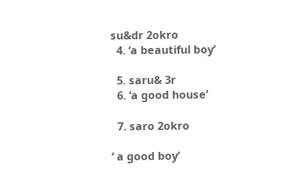su&dr 2okro
  4. ‘a beautiful boy’

  5. saru& 3r
  6. ‘a good house’

  7. saro 2okro

‘ a good boy’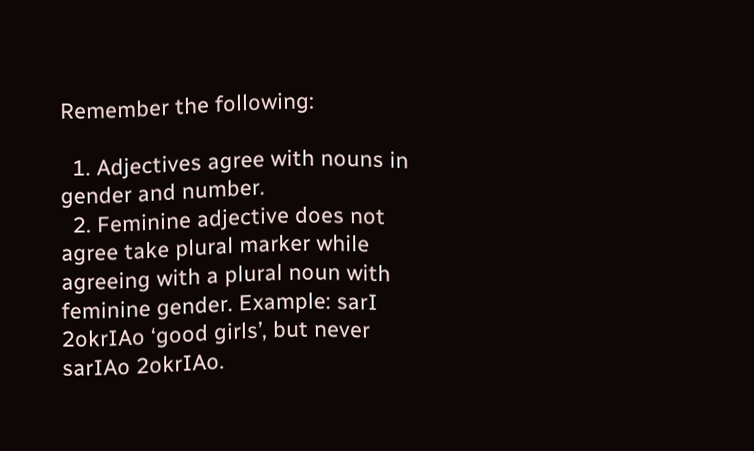Remember the following:

  1. Adjectives agree with nouns in gender and number.
  2. Feminine adjective does not agree take plural marker while agreeing with a plural noun with feminine gender. Example: sarI 2okrIAo ‘good girls’, but never sarIAo 2okrIAo.